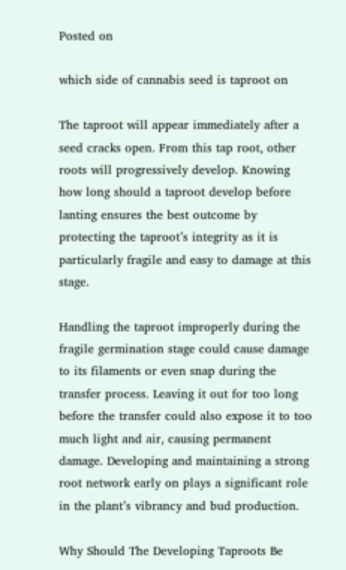Posted on

which side of cannabis seed is taproot on

The taproot will appear immediately after a seed cracks open. From this tap root, other roots will progressively develop. Knowing how long should a taproot develop before lanting ensures the best outcome by protecting the taproot’s integrity as it is particularly fragile and easy to damage at this stage.

Handling the taproot improperly during the fragile germination stage could cause damage to its filaments or even snap during the transfer process. Leaving it out for too long before the transfer could also expose it to too much light and air, causing permanent damage. Developing and maintaining a strong root network early on plays a significant role in the plant’s vibrancy and bud production.

Why Should The Developing Taproots Be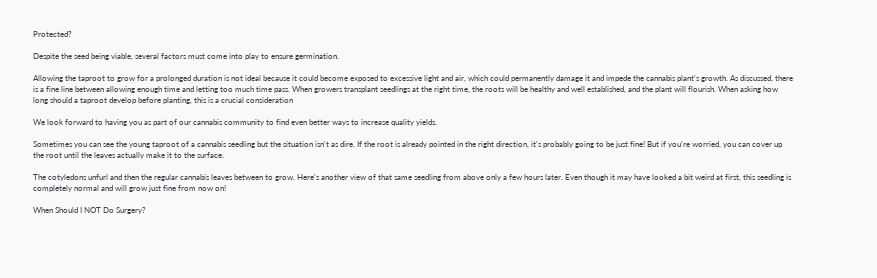Protected?

Despite the seed being viable, several factors must come into play to ensure germination.

Allowing the taproot to grow for a prolonged duration is not ideal because it could become exposed to excessive light and air, which could permanently damage it and impede the cannabis plant’s growth. As discussed, there is a fine line between allowing enough time and letting too much time pass. When growers transplant seedlings at the right time, the roots will be healthy and well established, and the plant will flourish. When asking how long should a taproot develop before planting, this is a crucial consideration

We look forward to having you as part of our cannabis community to find even better ways to increase quality yields.

Sometimes you can see the young taproot of a cannabis seedling but the situation isn't as dire. If the root is already pointed in the right direction, it's probably going to be just fine! But if you're worried, you can cover up the root until the leaves actually make it to the surface.

The cotyledons unfurl and then the regular cannabis leaves between to grow. Here's another view of that same seedling from above only a few hours later. Even though it may have looked a bit weird at first, this seedling is completely normal and will grow just fine from now on!

When Should I NOT Do Surgery?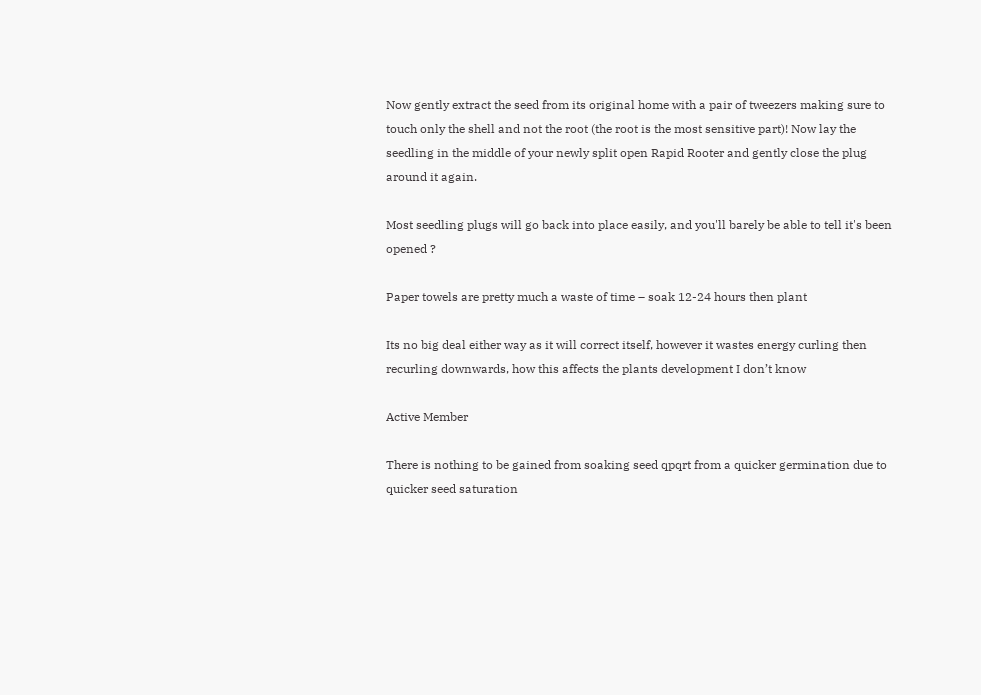Now gently extract the seed from its original home with a pair of tweezers making sure to touch only the shell and not the root (the root is the most sensitive part)! Now lay the seedling in the middle of your newly split open Rapid Rooter and gently close the plug around it again.

Most seedling plugs will go back into place easily, and you'll barely be able to tell it's been opened ?

Paper towels are pretty much a waste of time – soak 12-24 hours then plant

Its no big deal either way as it will correct itself, however it wastes energy curling then recurling downwards, how this affects the plants development I don’t know

Active Member

There is nothing to be gained from soaking seed qpqrt from a quicker germination due to quicker seed saturation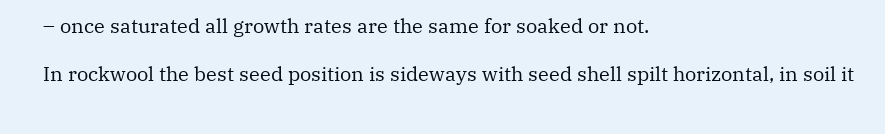– once saturated all growth rates are the same for soaked or not.

In rockwool the best seed position is sideways with seed shell spilt horizontal, in soil it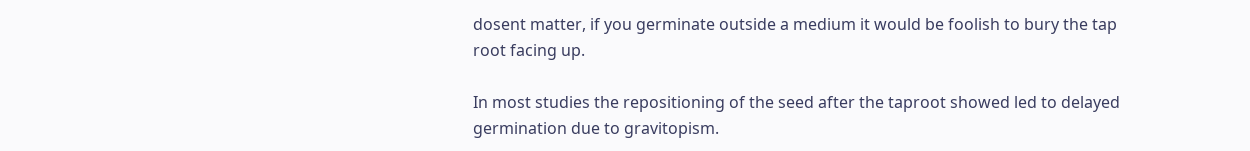dosent matter, if you germinate outside a medium it would be foolish to bury the tap root facing up.

In most studies the repositioning of the seed after the taproot showed led to delayed germination due to gravitopism.